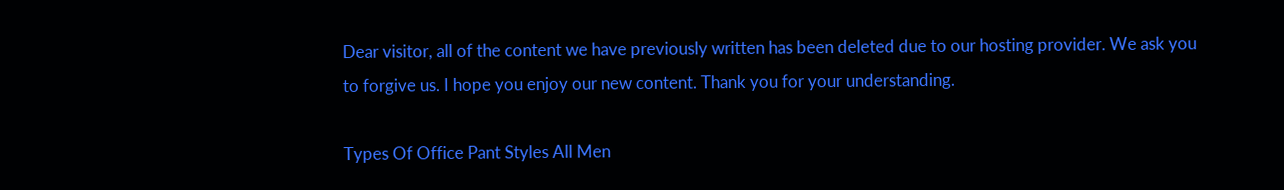Dear visitor, all of the content we have previously written has been deleted due to our hosting provider. We ask you to forgive us. I hope you enjoy our new content. Thank you for your understanding.

Types Of Office Pant Styles All Men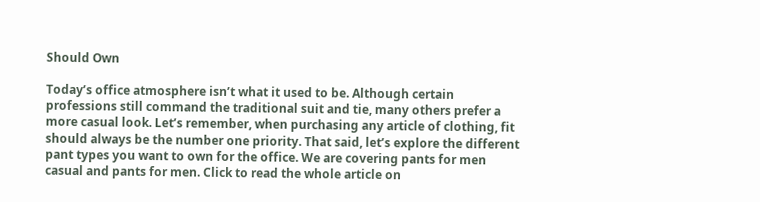Should Own

Today’s office atmosphere isn’t what it used to be. Although certain professions still command the traditional suit and tie, many others prefer a more casual look. Let’s remember, when purchasing any article of clothing, fit should always be the number one priority. That said, let’s explore the different pant types you want to own for the office. We are covering pants for men casual and pants for men. Click to read the whole article on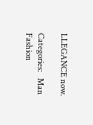LLEGANCE now.

Categories:   Man Fashion